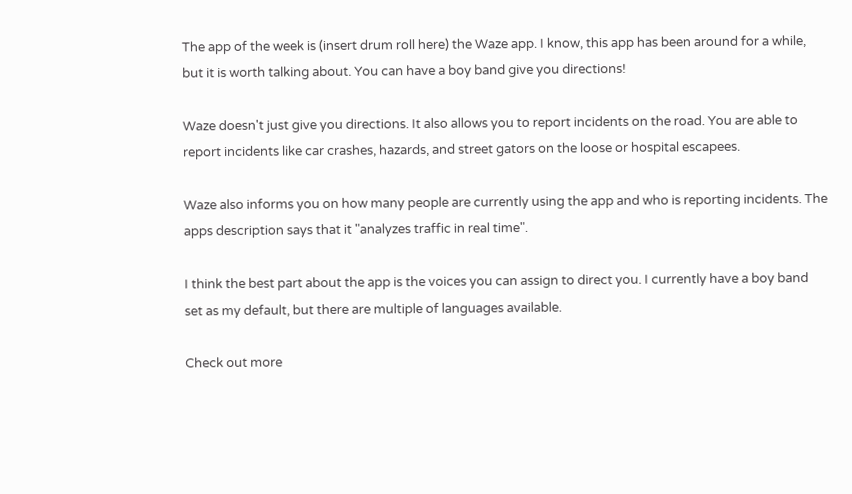The app of the week is (insert drum roll here) the Waze app. I know, this app has been around for a while, but it is worth talking about. You can have a boy band give you directions!

Waze doesn't just give you directions. It also allows you to report incidents on the road. You are able to report incidents like car crashes, hazards, and street gators on the loose or hospital escapees.

Waze also informs you on how many people are currently using the app and who is reporting incidents. The apps description says that it "analyzes traffic in real time".

I think the best part about the app is the voices you can assign to direct you. I currently have a boy band set as my default, but there are multiple of languages available.

Check out more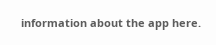information about the app here.